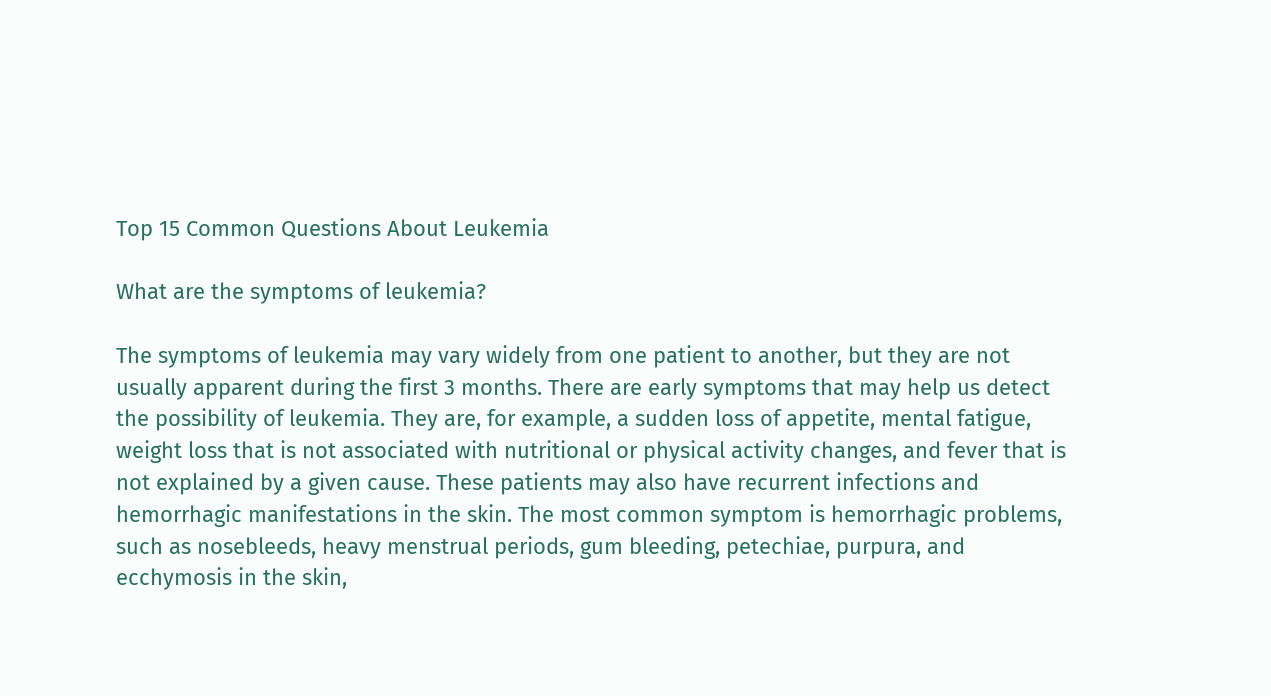Top 15 Common Questions About Leukemia

What are the symptoms of leukemia?

The symptoms of leukemia may vary widely from one patient to another, but they are not usually apparent during the first 3 months. There are early symptoms that may help us detect the possibility of leukemia. They are, for example, a sudden loss of appetite, mental fatigue, weight loss that is not associated with nutritional or physical activity changes, and fever that is not explained by a given cause. These patients may also have recurrent infections and hemorrhagic manifestations in the skin. The most common symptom is hemorrhagic problems, such as nosebleeds, heavy menstrual periods, gum bleeding, petechiae, purpura, and ecchymosis in the skin,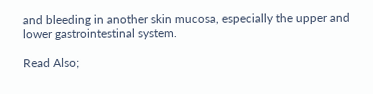and bleeding in another skin mucosa, especially the upper and lower gastrointestinal system.

Read Also;